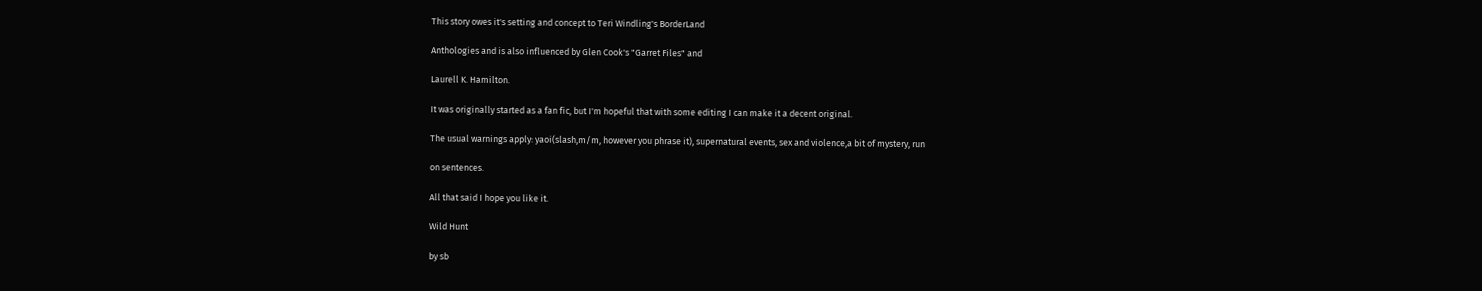This story owes it's setting and concept to Teri Windling's BorderLand

Anthologies and is also influenced by Glen Cook's "Garret Files" and

Laurell K. Hamilton.

It was originally started as a fan fic, but I'm hopeful that with some editing I can make it a decent original.

The usual warnings apply: yaoi(slash,m/m, however you phrase it), supernatural events, sex and violence,a bit of mystery, run

on sentences.

All that said I hope you like it.

Wild Hunt

by sb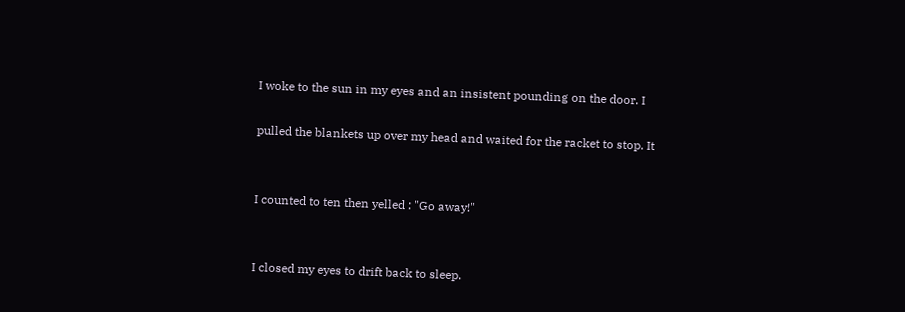I woke to the sun in my eyes and an insistent pounding on the door. I

pulled the blankets up over my head and waited for the racket to stop. It


I counted to ten then yelled : "Go away!"


I closed my eyes to drift back to sleep.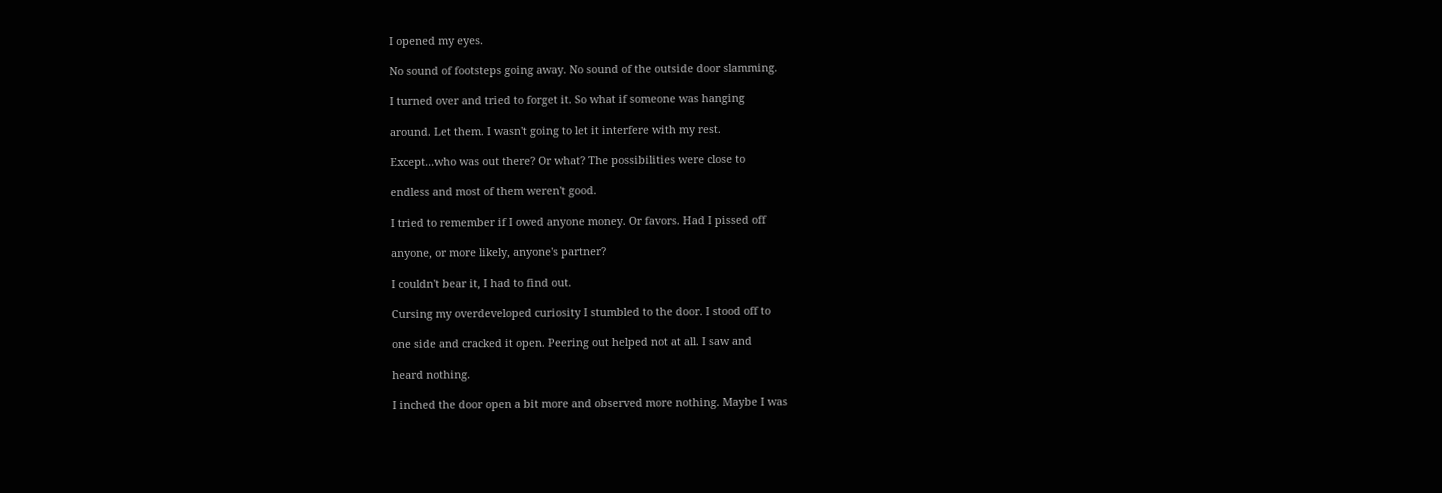I opened my eyes.

No sound of footsteps going away. No sound of the outside door slamming.

I turned over and tried to forget it. So what if someone was hanging

around. Let them. I wasn't going to let it interfere with my rest.

Except...who was out there? Or what? The possibilities were close to

endless and most of them weren't good.

I tried to remember if I owed anyone money. Or favors. Had I pissed off

anyone, or more likely, anyone's partner?

I couldn't bear it, I had to find out.

Cursing my overdeveloped curiosity I stumbled to the door. I stood off to

one side and cracked it open. Peering out helped not at all. I saw and

heard nothing.

I inched the door open a bit more and observed more nothing. Maybe I was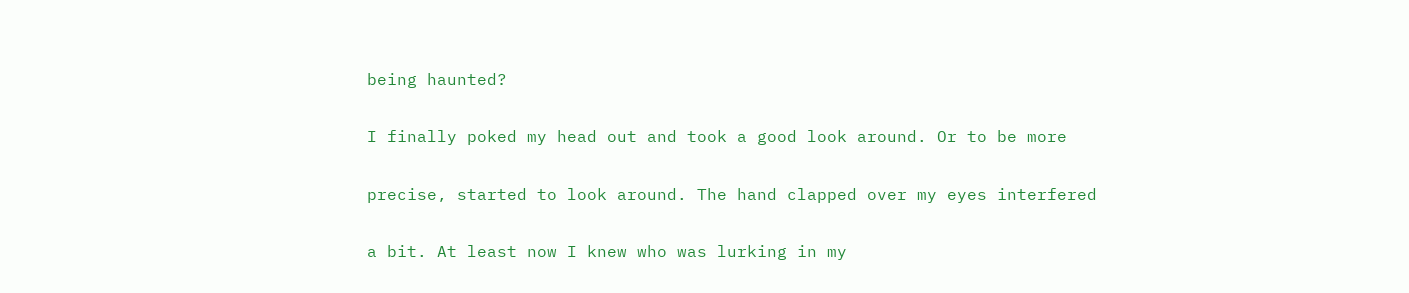being haunted?

I finally poked my head out and took a good look around. Or to be more

precise, started to look around. The hand clapped over my eyes interfered

a bit. At least now I knew who was lurking in my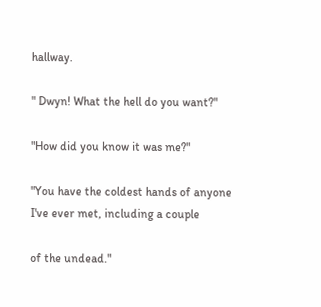hallway.

" Dwyn! What the hell do you want?"

"How did you know it was me?"

"You have the coldest hands of anyone I've ever met, including a couple

of the undead."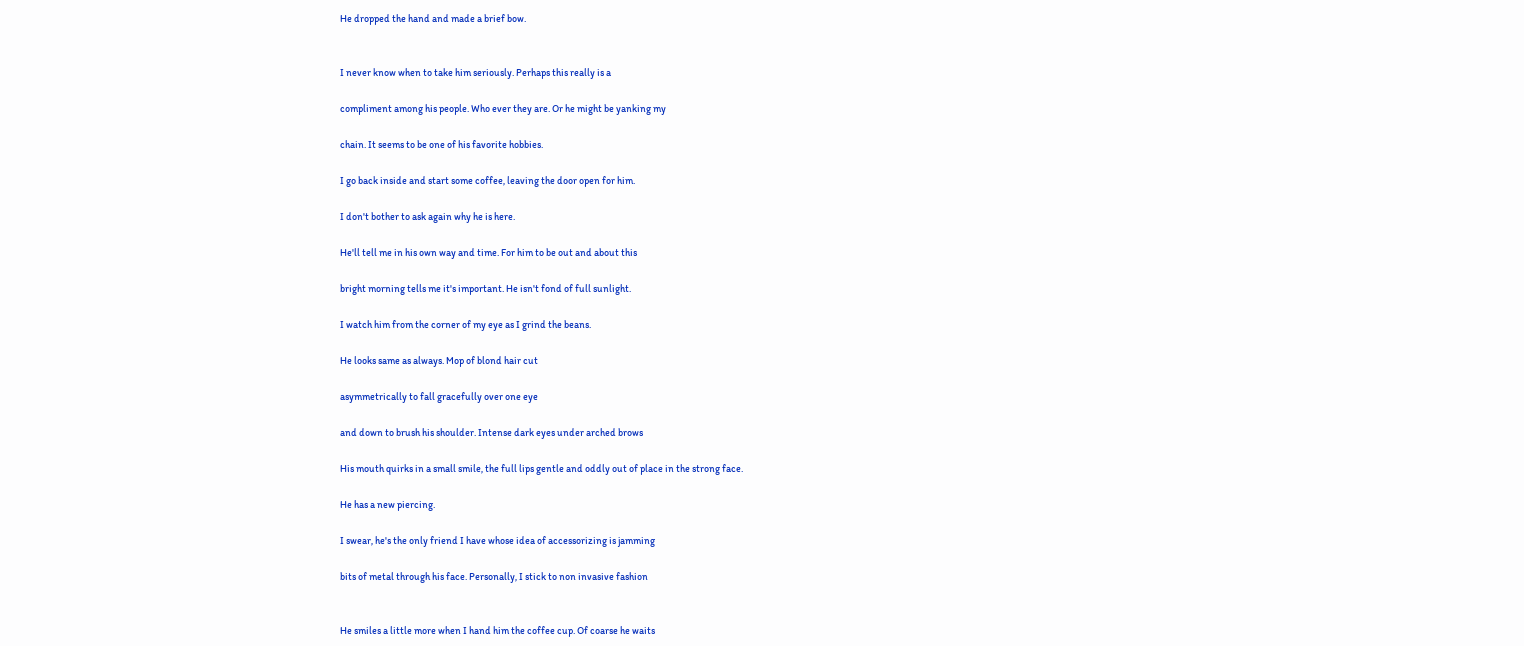He dropped the hand and made a brief bow.


I never know when to take him seriously. Perhaps this really is a

compliment among his people. Who ever they are. Or he might be yanking my

chain. It seems to be one of his favorite hobbies.

I go back inside and start some coffee, leaving the door open for him.

I don't bother to ask again why he is here.

He'll tell me in his own way and time. For him to be out and about this

bright morning tells me it's important. He isn't fond of full sunlight.

I watch him from the corner of my eye as I grind the beans.

He looks same as always. Mop of blond hair cut

asymmetrically to fall gracefully over one eye

and down to brush his shoulder. Intense dark eyes under arched brows

His mouth quirks in a small smile, the full lips gentle and oddly out of place in the strong face.

He has a new piercing.

I swear, he's the only friend I have whose idea of accessorizing is jamming

bits of metal through his face. Personally, I stick to non invasive fashion


He smiles a little more when I hand him the coffee cup. Of coarse he waits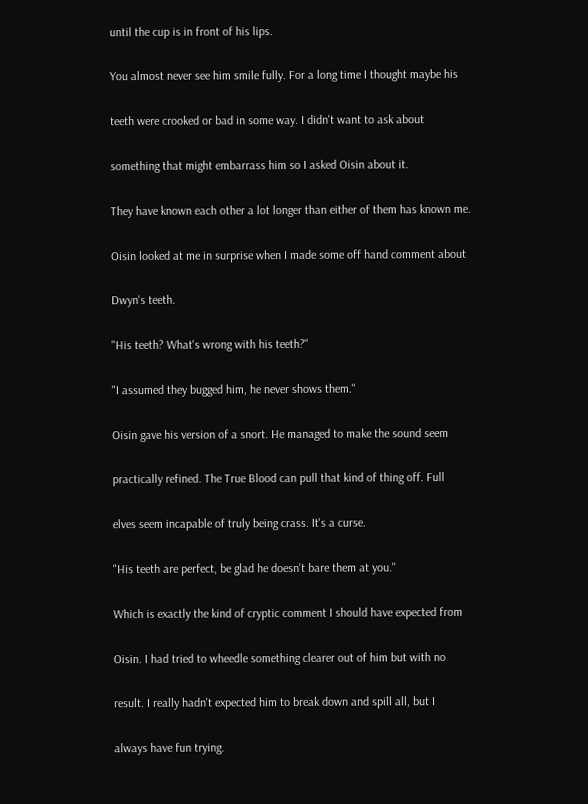until the cup is in front of his lips.

You almost never see him smile fully. For a long time I thought maybe his

teeth were crooked or bad in some way. I didn't want to ask about

something that might embarrass him so I asked Oisin about it.

They have known each other a lot longer than either of them has known me.

Oisin looked at me in surprise when I made some off hand comment about

Dwyn's teeth.

"His teeth? What's wrong with his teeth?"

"I assumed they bugged him, he never shows them."

Oisin gave his version of a snort. He managed to make the sound seem

practically refined. The True Blood can pull that kind of thing off. Full

elves seem incapable of truly being crass. It's a curse.

"His teeth are perfect, be glad he doesn't bare them at you."

Which is exactly the kind of cryptic comment I should have expected from

Oisin. I had tried to wheedle something clearer out of him but with no

result. I really hadn't expected him to break down and spill all, but I

always have fun trying.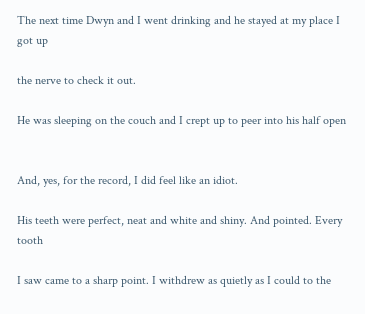The next time Dwyn and I went drinking and he stayed at my place I got up

the nerve to check it out.

He was sleeping on the couch and I crept up to peer into his half open


And, yes, for the record, I did feel like an idiot.

His teeth were perfect, neat and white and shiny. And pointed. Every tooth

I saw came to a sharp point. I withdrew as quietly as I could to the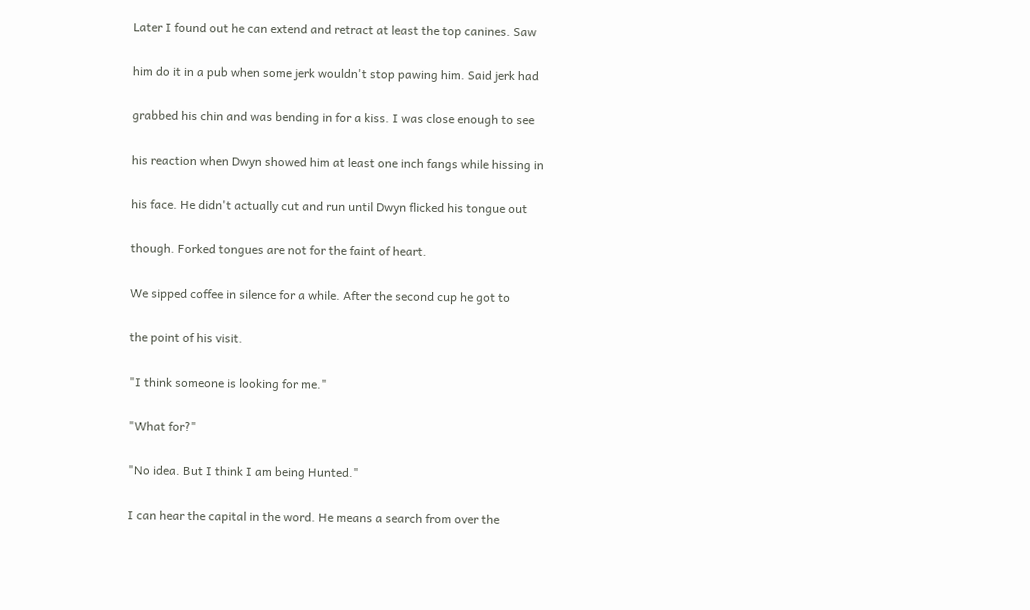Later I found out he can extend and retract at least the top canines. Saw

him do it in a pub when some jerk wouldn't stop pawing him. Said jerk had

grabbed his chin and was bending in for a kiss. I was close enough to see

his reaction when Dwyn showed him at least one inch fangs while hissing in

his face. He didn't actually cut and run until Dwyn flicked his tongue out

though. Forked tongues are not for the faint of heart.

We sipped coffee in silence for a while. After the second cup he got to

the point of his visit.

"I think someone is looking for me."

"What for?"

"No idea. But I think I am being Hunted."

I can hear the capital in the word. He means a search from over the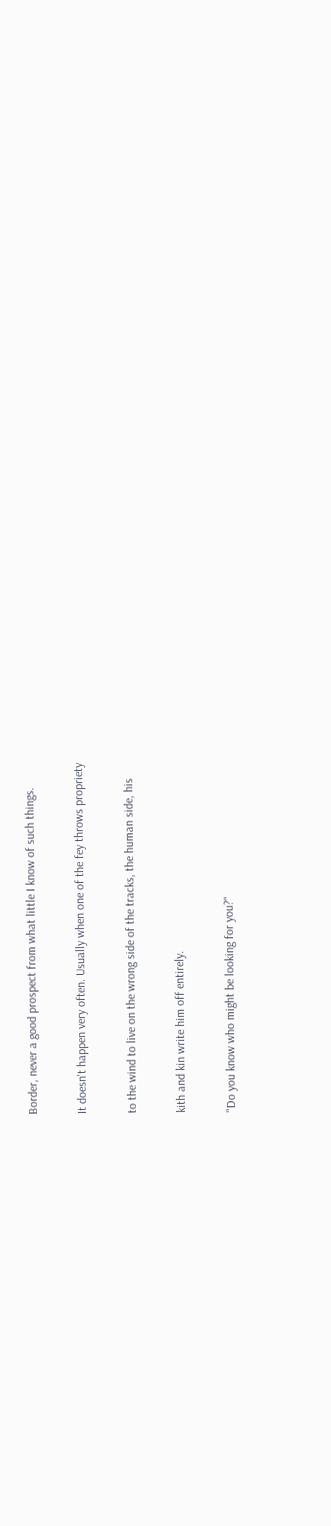Border, never a good prospect from what little I know of such things.

It doesn't happen very often. Usually when one of the fey throws propriety

to the wind to live on the wrong side of the tracks, the human side, his

kith and kin write him off entirely.

"Do you know who might be looking for you?"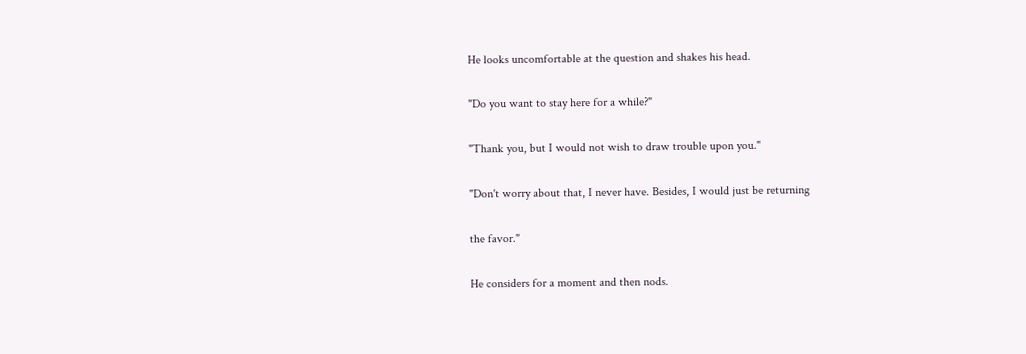He looks uncomfortable at the question and shakes his head.

"Do you want to stay here for a while?"

"Thank you, but I would not wish to draw trouble upon you."

"Don't worry about that, I never have. Besides, I would just be returning

the favor."

He considers for a moment and then nods.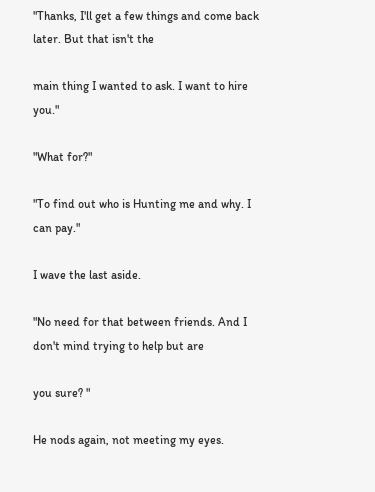"Thanks, I'll get a few things and come back later. But that isn't the

main thing I wanted to ask. I want to hire you."

"What for?"

"To find out who is Hunting me and why. I can pay."

I wave the last aside.

"No need for that between friends. And I don't mind trying to help but are

you sure? "

He nods again, not meeting my eyes.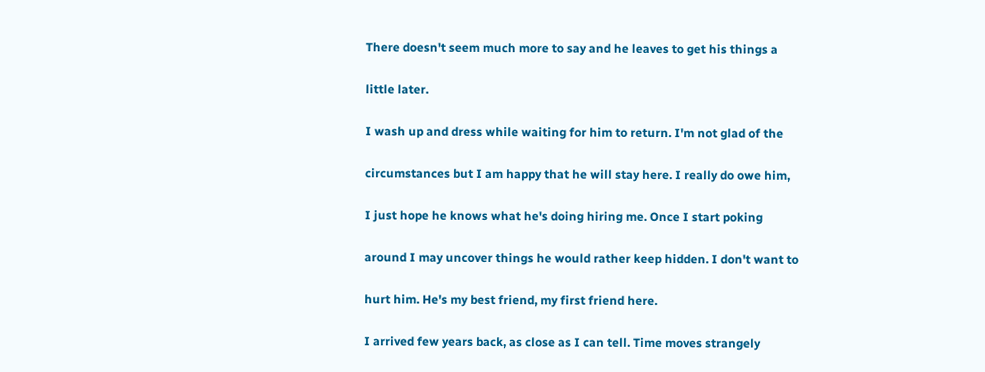There doesn't seem much more to say and he leaves to get his things a

little later.

I wash up and dress while waiting for him to return. I'm not glad of the

circumstances but I am happy that he will stay here. I really do owe him,

I just hope he knows what he's doing hiring me. Once I start poking

around I may uncover things he would rather keep hidden. I don't want to

hurt him. He's my best friend, my first friend here.

I arrived few years back, as close as I can tell. Time moves strangely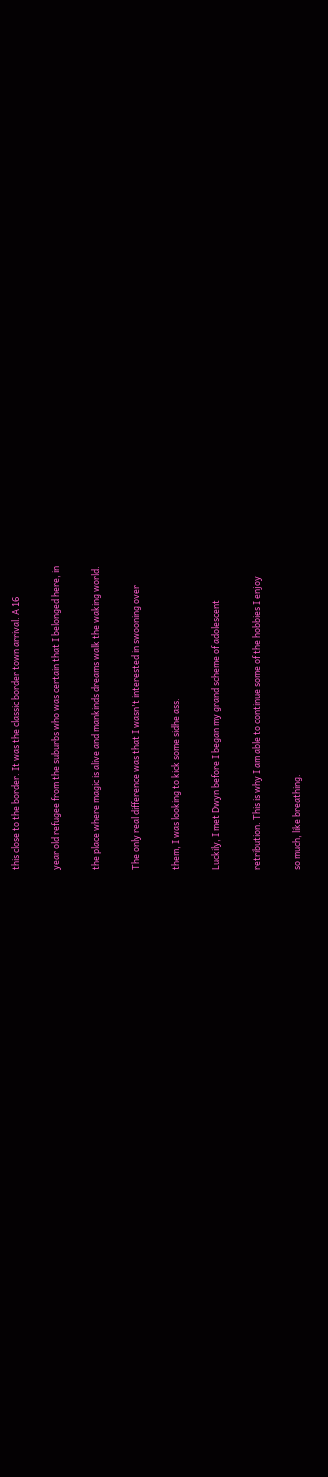this close to the border. It was the classic border town arrival. A 16

year old refugee from the suburbs who was certain that I belonged here, in

the place where magic is alive and mankinds dreams walk the waking world.

The only real difference was that I wasn't interested in swooning over

them, I was looking to kick some sidhe ass.

Luckily, I met Dwyn before I began my grand scheme of adolescent

retribution. This is why I am able to continue some of the hobbies I enjoy

so much, like breathing.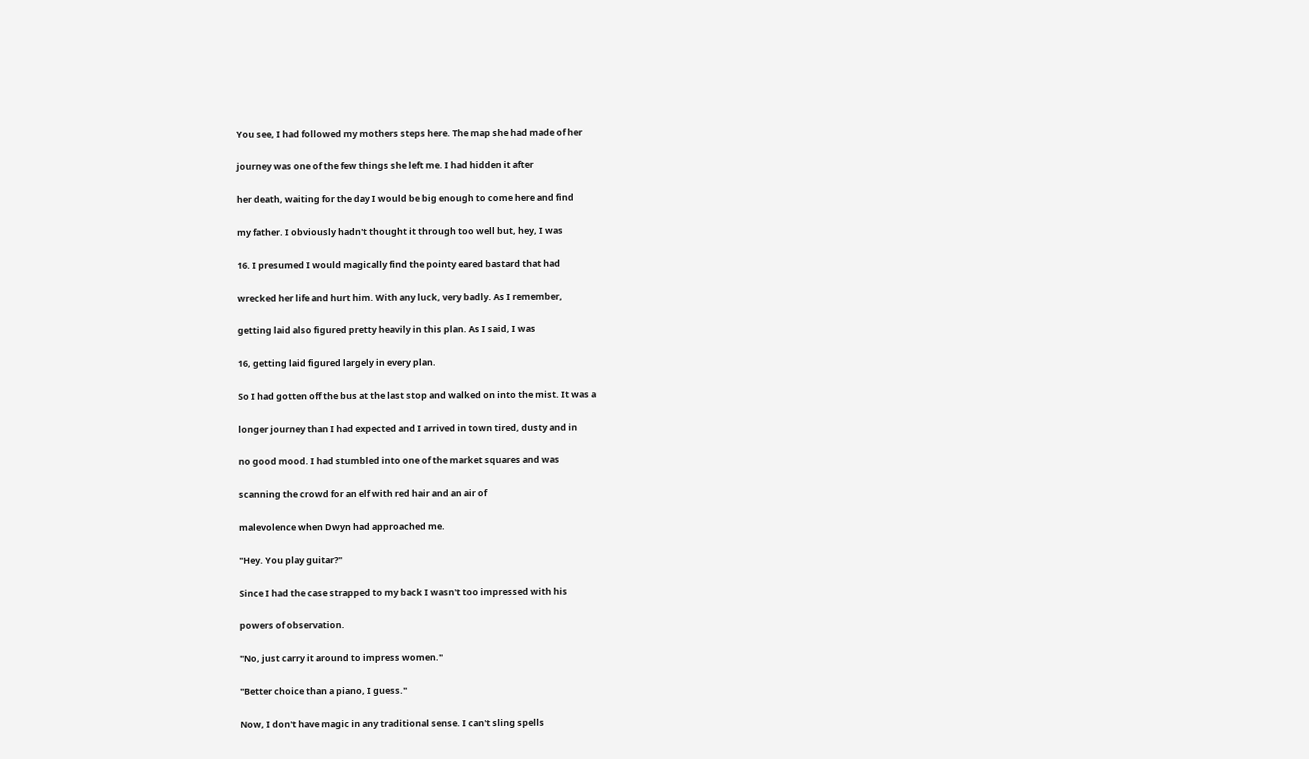You see, I had followed my mothers steps here. The map she had made of her

journey was one of the few things she left me. I had hidden it after

her death, waiting for the day I would be big enough to come here and find

my father. I obviously hadn't thought it through too well but, hey, I was

16. I presumed I would magically find the pointy eared bastard that had

wrecked her life and hurt him. With any luck, very badly. As I remember,

getting laid also figured pretty heavily in this plan. As I said, I was

16, getting laid figured largely in every plan.

So I had gotten off the bus at the last stop and walked on into the mist. It was a

longer journey than I had expected and I arrived in town tired, dusty and in

no good mood. I had stumbled into one of the market squares and was

scanning the crowd for an elf with red hair and an air of

malevolence when Dwyn had approached me.

"Hey. You play guitar?"

Since I had the case strapped to my back I wasn't too impressed with his

powers of observation.

"No, just carry it around to impress women."

"Better choice than a piano, I guess."

Now, I don't have magic in any traditional sense. I can't sling spells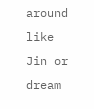around like Jin or dream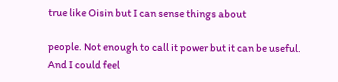true like Oisin but I can sense things about

people. Not enough to call it power but it can be useful. And I could feel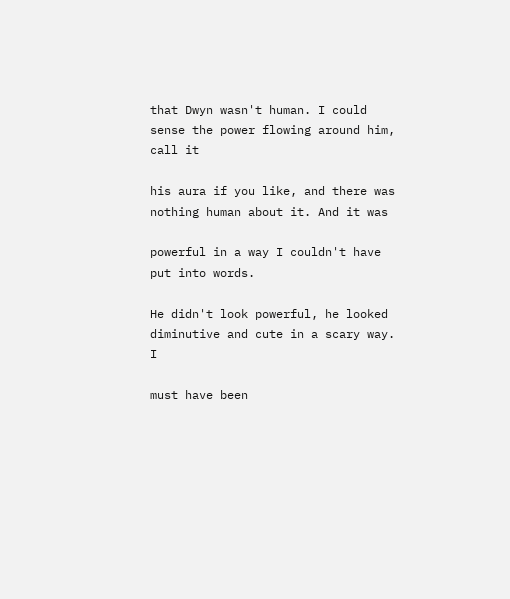that Dwyn wasn't human. I could sense the power flowing around him, call it

his aura if you like, and there was nothing human about it. And it was

powerful in a way I couldn't have put into words.

He didn't look powerful, he looked diminutive and cute in a scary way. I

must have been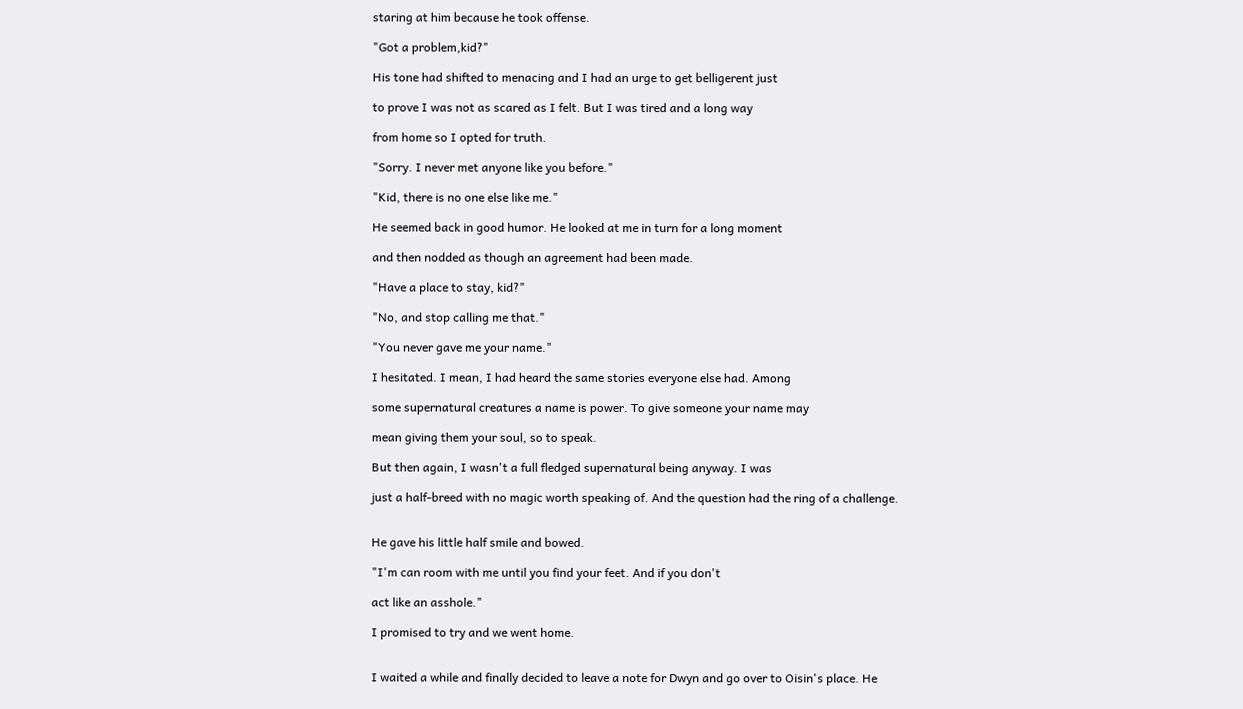staring at him because he took offense.

"Got a problem,kid?"

His tone had shifted to menacing and I had an urge to get belligerent just

to prove I was not as scared as I felt. But I was tired and a long way

from home so I opted for truth.

"Sorry. I never met anyone like you before."

"Kid, there is no one else like me."

He seemed back in good humor. He looked at me in turn for a long moment

and then nodded as though an agreement had been made.

"Have a place to stay, kid?"

"No, and stop calling me that."

"You never gave me your name."

I hesitated. I mean, I had heard the same stories everyone else had. Among

some supernatural creatures a name is power. To give someone your name may

mean giving them your soul, so to speak.

But then again, I wasn't a full fledged supernatural being anyway. I was

just a half-breed with no magic worth speaking of. And the question had the ring of a challenge.


He gave his little half smile and bowed.

"I'm can room with me until you find your feet. And if you don't

act like an asshole."

I promised to try and we went home.


I waited a while and finally decided to leave a note for Dwyn and go over to Oisin's place. He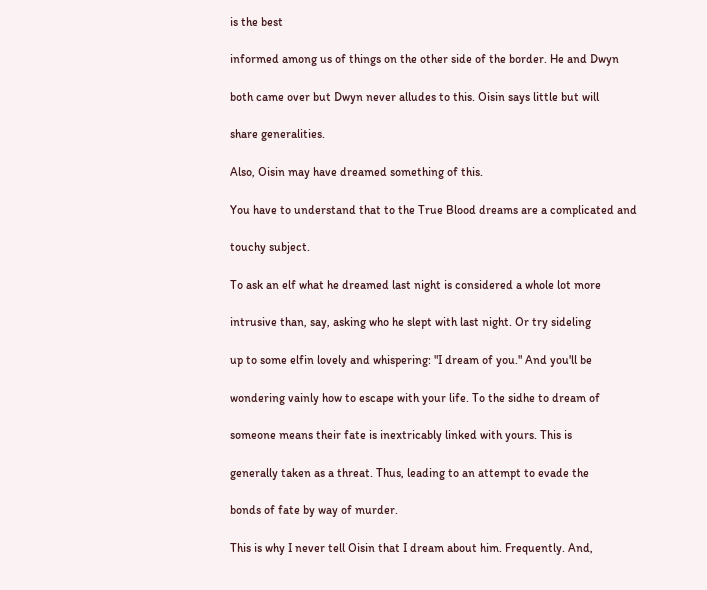is the best

informed among us of things on the other side of the border. He and Dwyn

both came over but Dwyn never alludes to this. Oisin says little but will

share generalities.

Also, Oisin may have dreamed something of this.

You have to understand that to the True Blood dreams are a complicated and

touchy subject.

To ask an elf what he dreamed last night is considered a whole lot more

intrusive than, say, asking who he slept with last night. Or try sideling

up to some elfin lovely and whispering: "I dream of you." And you'll be

wondering vainly how to escape with your life. To the sidhe to dream of

someone means their fate is inextricably linked with yours. This is

generally taken as a threat. Thus, leading to an attempt to evade the

bonds of fate by way of murder.

This is why I never tell Oisin that I dream about him. Frequently. And,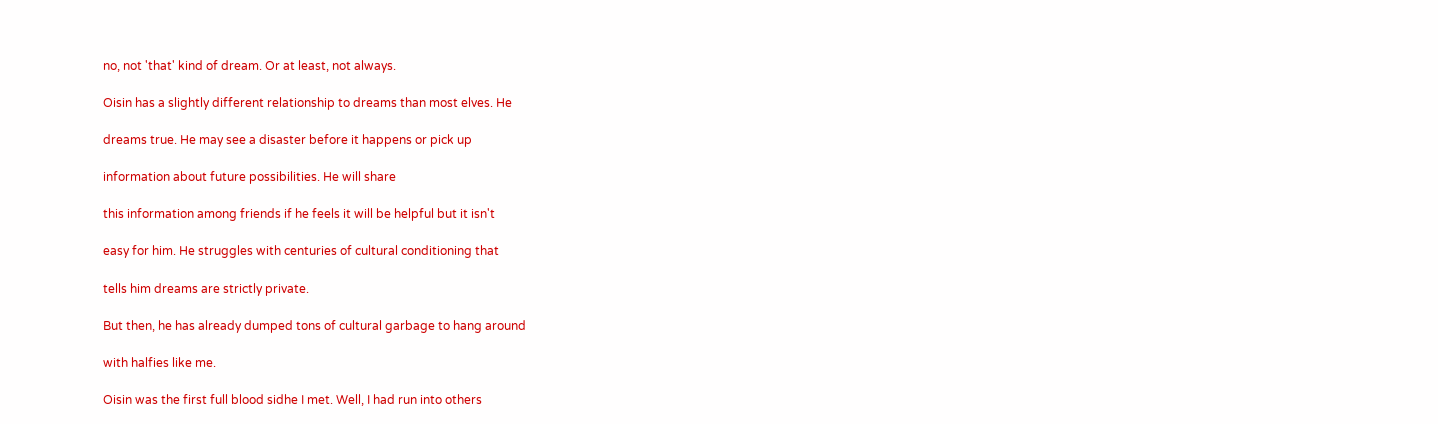no, not 'that' kind of dream. Or at least, not always.

Oisin has a slightly different relationship to dreams than most elves. He

dreams true. He may see a disaster before it happens or pick up

information about future possibilities. He will share

this information among friends if he feels it will be helpful but it isn't

easy for him. He struggles with centuries of cultural conditioning that

tells him dreams are strictly private.

But then, he has already dumped tons of cultural garbage to hang around

with halfies like me.

Oisin was the first full blood sidhe I met. Well, I had run into others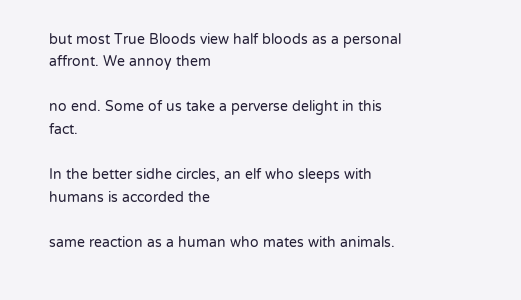but most True Bloods view half bloods as a personal affront. We annoy them

no end. Some of us take a perverse delight in this fact.

In the better sidhe circles, an elf who sleeps with humans is accorded the

same reaction as a human who mates with animals.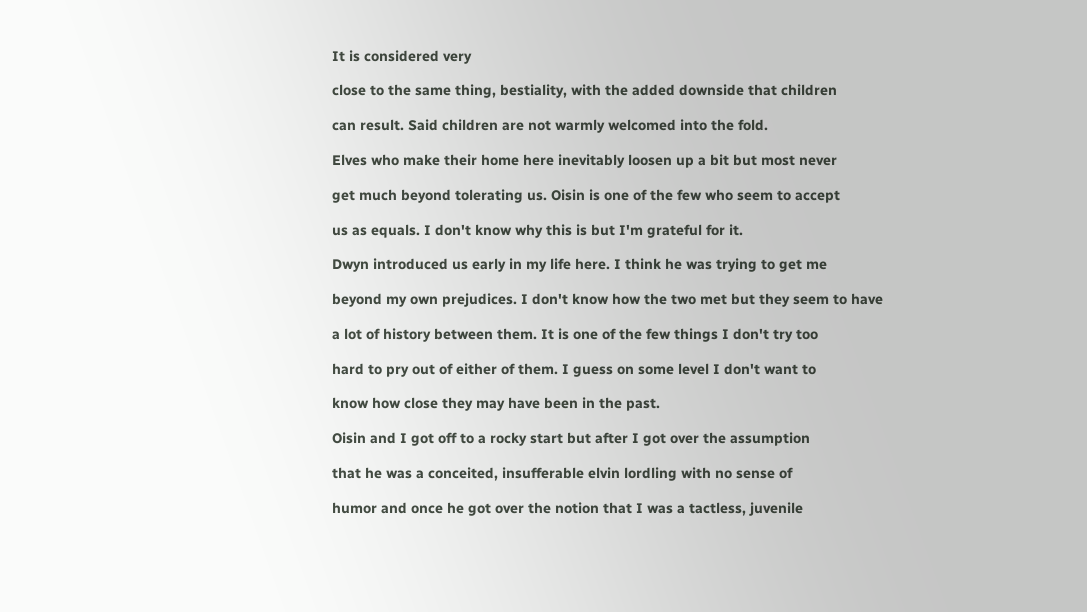It is considered very

close to the same thing, bestiality, with the added downside that children

can result. Said children are not warmly welcomed into the fold.

Elves who make their home here inevitably loosen up a bit but most never

get much beyond tolerating us. Oisin is one of the few who seem to accept

us as equals. I don't know why this is but I'm grateful for it.

Dwyn introduced us early in my life here. I think he was trying to get me

beyond my own prejudices. I don't know how the two met but they seem to have

a lot of history between them. It is one of the few things I don't try too

hard to pry out of either of them. I guess on some level I don't want to

know how close they may have been in the past.

Oisin and I got off to a rocky start but after I got over the assumption

that he was a conceited, insufferable elvin lordling with no sense of

humor and once he got over the notion that I was a tactless, juvenile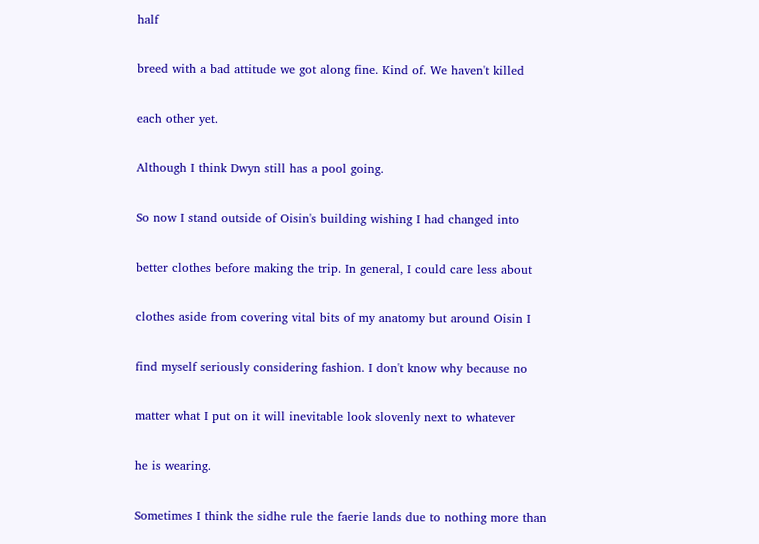half

breed with a bad attitude we got along fine. Kind of. We haven't killed

each other yet.

Although I think Dwyn still has a pool going.

So now I stand outside of Oisin's building wishing I had changed into

better clothes before making the trip. In general, I could care less about

clothes aside from covering vital bits of my anatomy but around Oisin I

find myself seriously considering fashion. I don't know why because no

matter what I put on it will inevitable look slovenly next to whatever

he is wearing.

Sometimes I think the sidhe rule the faerie lands due to nothing more than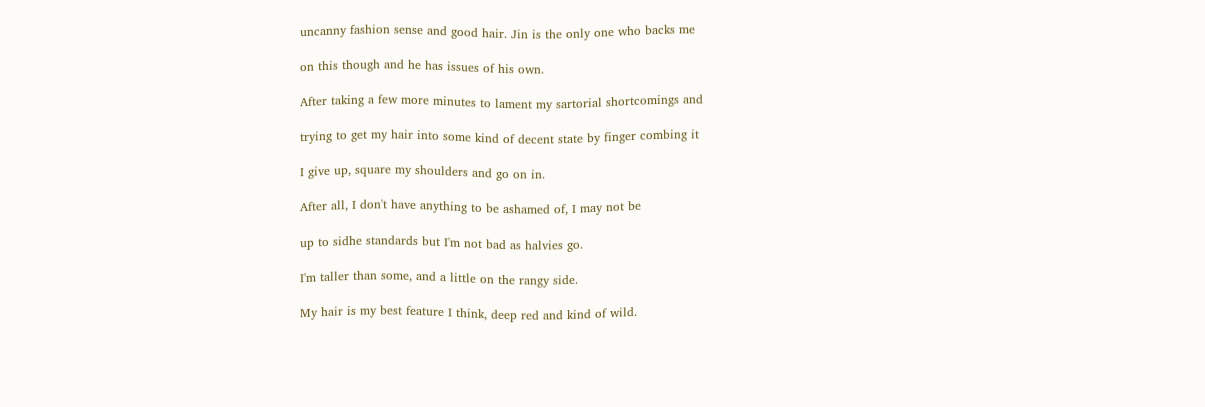uncanny fashion sense and good hair. Jin is the only one who backs me

on this though and he has issues of his own.

After taking a few more minutes to lament my sartorial shortcomings and

trying to get my hair into some kind of decent state by finger combing it

I give up, square my shoulders and go on in.

After all, I don't have anything to be ashamed of, I may not be

up to sidhe standards but I'm not bad as halvies go.

I'm taller than some, and a little on the rangy side.

My hair is my best feature I think, deep red and kind of wild.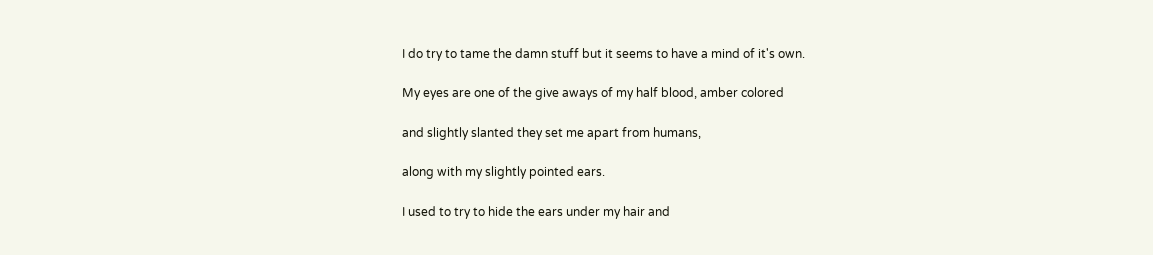I do try to tame the damn stuff but it seems to have a mind of it's own.

My eyes are one of the give aways of my half blood, amber colored

and slightly slanted they set me apart from humans,

along with my slightly pointed ears.

I used to try to hide the ears under my hair and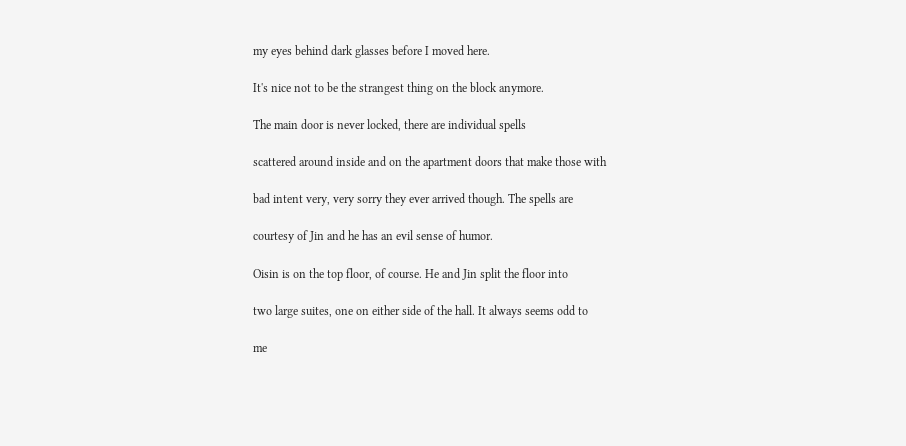my eyes behind dark glasses before I moved here.

It's nice not to be the strangest thing on the block anymore.

The main door is never locked, there are individual spells

scattered around inside and on the apartment doors that make those with

bad intent very, very sorry they ever arrived though. The spells are

courtesy of Jin and he has an evil sense of humor.

Oisin is on the top floor, of course. He and Jin split the floor into

two large suites, one on either side of the hall. It always seems odd to

me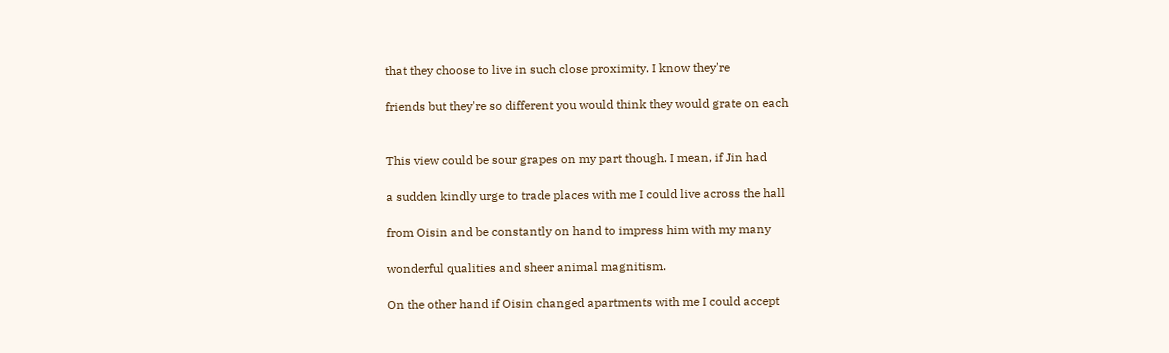that they choose to live in such close proximity. I know they're

friends but they're so different you would think they would grate on each


This view could be sour grapes on my part though. I mean, if Jin had

a sudden kindly urge to trade places with me I could live across the hall

from Oisin and be constantly on hand to impress him with my many

wonderful qualities and sheer animal magnitism.

On the other hand if Oisin changed apartments with me I could accept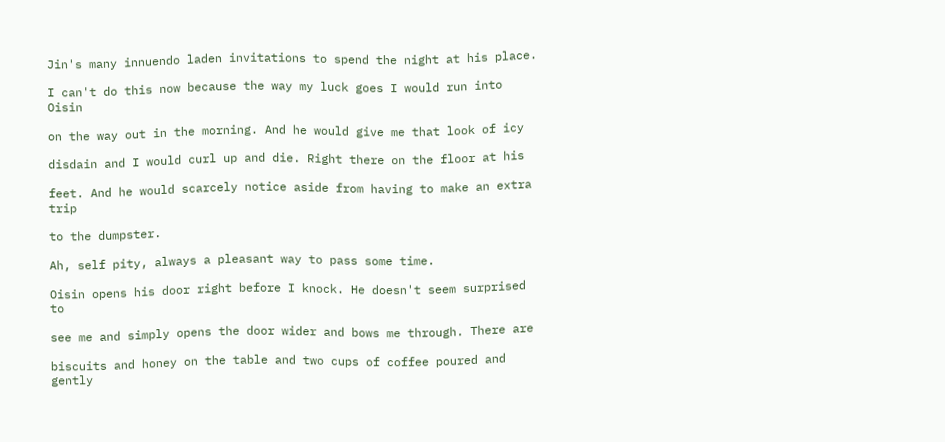Jin's many innuendo laden invitations to spend the night at his place.

I can't do this now because the way my luck goes I would run into Oisin

on the way out in the morning. And he would give me that look of icy

disdain and I would curl up and die. Right there on the floor at his

feet. And he would scarcely notice aside from having to make an extra trip

to the dumpster.

Ah, self pity, always a pleasant way to pass some time.

Oisin opens his door right before I knock. He doesn't seem surprised to

see me and simply opens the door wider and bows me through. There are

biscuits and honey on the table and two cups of coffee poured and gently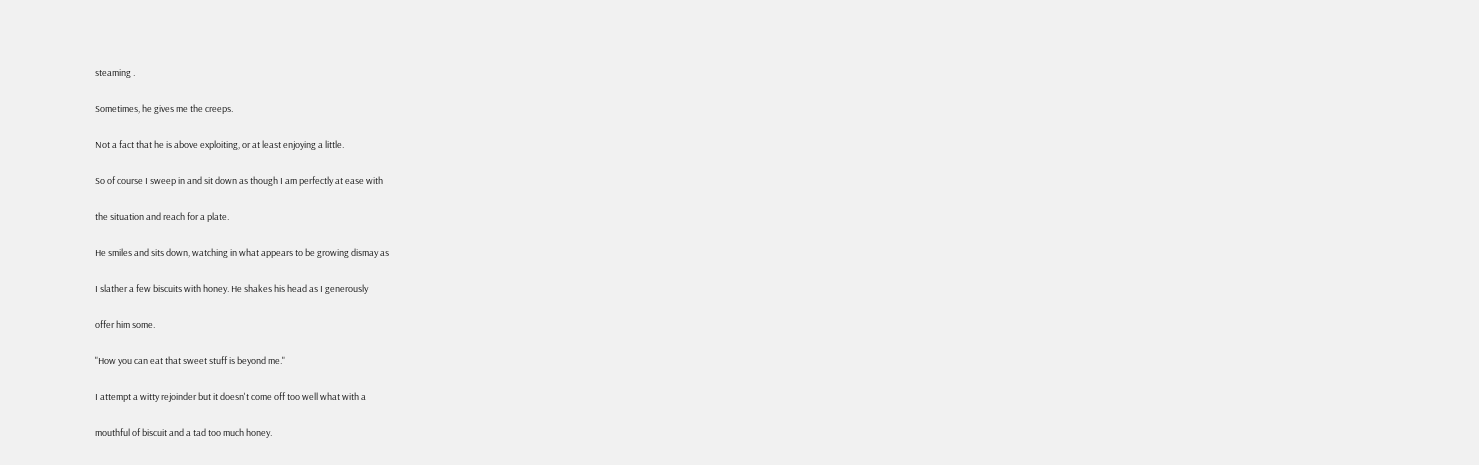steaming .

Sometimes, he gives me the creeps.

Not a fact that he is above exploiting, or at least enjoying a little.

So of course I sweep in and sit down as though I am perfectly at ease with

the situation and reach for a plate.

He smiles and sits down, watching in what appears to be growing dismay as

I slather a few biscuits with honey. He shakes his head as I generously

offer him some.

"How you can eat that sweet stuff is beyond me."

I attempt a witty rejoinder but it doesn't come off too well what with a

mouthful of biscuit and a tad too much honey.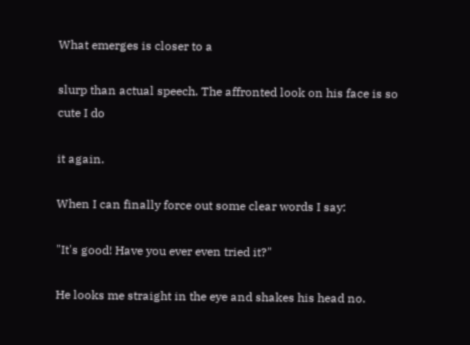What emerges is closer to a

slurp than actual speech. The affronted look on his face is so cute I do

it again.

When I can finally force out some clear words I say:

"It's good! Have you ever even tried it?"

He looks me straight in the eye and shakes his head no.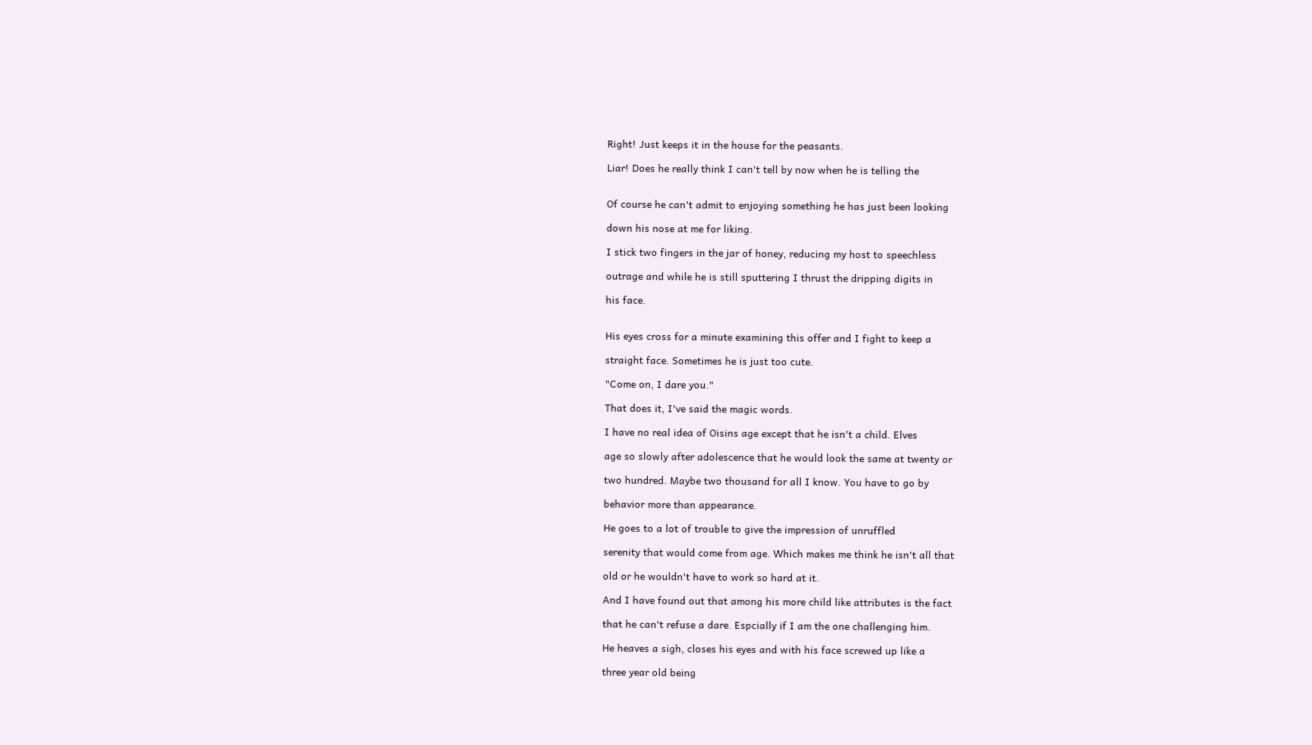Right! Just keeps it in the house for the peasants.

Liar! Does he really think I can't tell by now when he is telling the


Of course he can't admit to enjoying something he has just been looking

down his nose at me for liking.

I stick two fingers in the jar of honey, reducing my host to speechless

outrage and while he is still sputtering I thrust the dripping digits in

his face.


His eyes cross for a minute examining this offer and I fight to keep a

straight face. Sometimes he is just too cute.

"Come on, I dare you."

That does it, I've said the magic words.

I have no real idea of Oisins age except that he isn't a child. Elves

age so slowly after adolescence that he would look the same at twenty or

two hundred. Maybe two thousand for all I know. You have to go by

behavior more than appearance.

He goes to a lot of trouble to give the impression of unruffled

serenity that would come from age. Which makes me think he isn't all that

old or he wouldn't have to work so hard at it.

And I have found out that among his more child like attributes is the fact

that he can't refuse a dare. Espcially if I am the one challenging him.

He heaves a sigh, closes his eyes and with his face screwed up like a

three year old being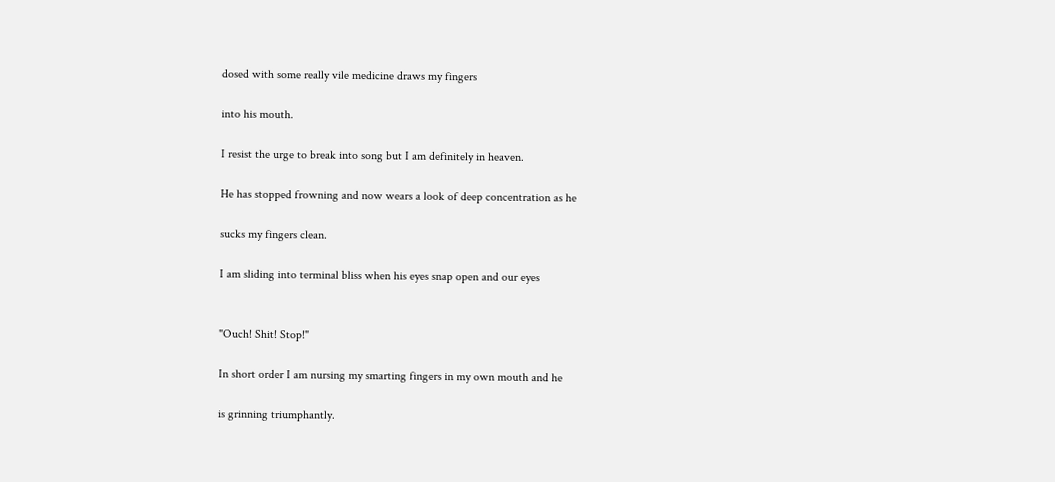dosed with some really vile medicine draws my fingers

into his mouth.

I resist the urge to break into song but I am definitely in heaven.

He has stopped frowning and now wears a look of deep concentration as he

sucks my fingers clean.

I am sliding into terminal bliss when his eyes snap open and our eyes


"Ouch! Shit! Stop!"

In short order I am nursing my smarting fingers in my own mouth and he

is grinning triumphantly.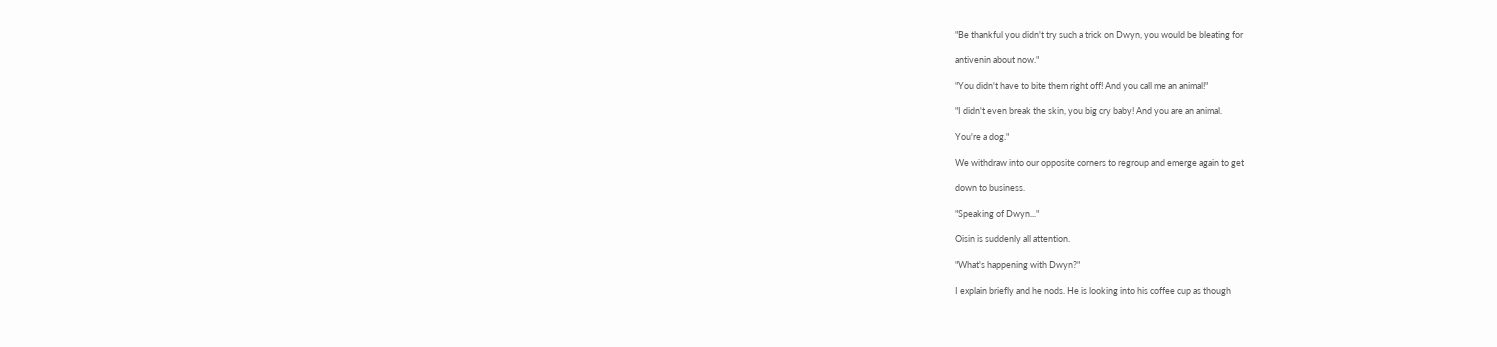"Be thankful you didn't try such a trick on Dwyn, you would be bleating for

antivenin about now."

"You didn't have to bite them right off! And you call me an animal!"

"I didn't even break the skin, you big cry baby! And you are an animal.

You're a dog."

We withdraw into our opposite corners to regroup and emerge again to get

down to business.

"Speaking of Dwyn..."

Oisin is suddenly all attention.

"What's happening with Dwyn?"

I explain briefly and he nods. He is looking into his coffee cup as though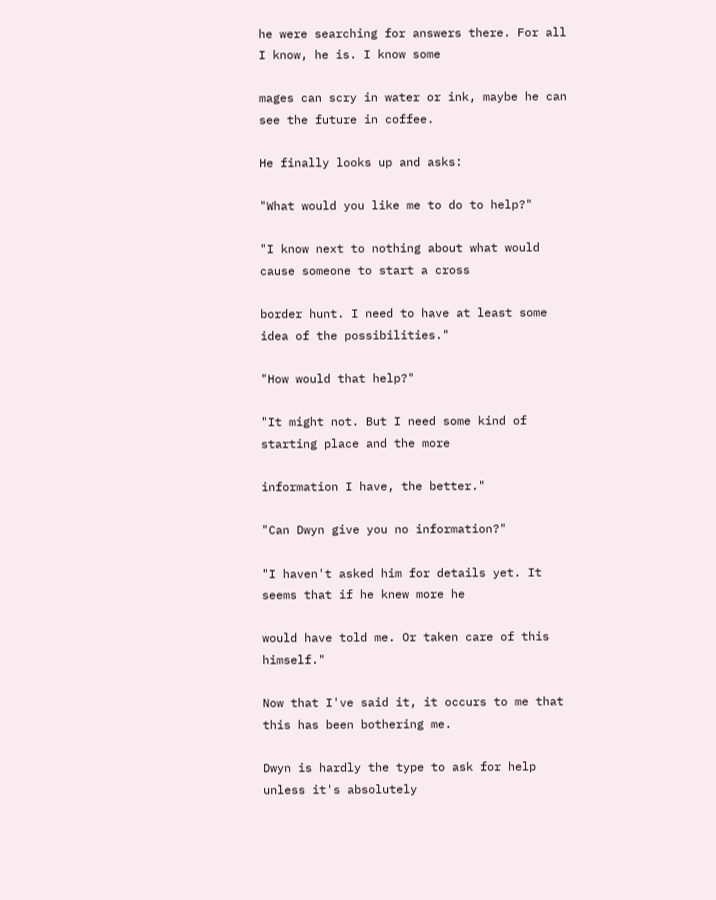he were searching for answers there. For all I know, he is. I know some

mages can scry in water or ink, maybe he can see the future in coffee.

He finally looks up and asks:

"What would you like me to do to help?"

"I know next to nothing about what would cause someone to start a cross

border hunt. I need to have at least some idea of the possibilities."

"How would that help?"

"It might not. But I need some kind of starting place and the more

information I have, the better."

"Can Dwyn give you no information?"

"I haven't asked him for details yet. It seems that if he knew more he

would have told me. Or taken care of this himself."

Now that I've said it, it occurs to me that this has been bothering me.

Dwyn is hardly the type to ask for help unless it's absolutely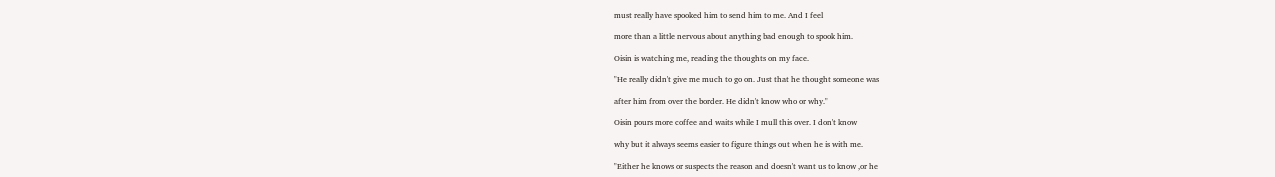must really have spooked him to send him to me. And I feel

more than a little nervous about anything bad enough to spook him.

Oisin is watching me, reading the thoughts on my face.

"He really didn't give me much to go on. Just that he thought someone was

after him from over the border. He didn't know who or why."

Oisin pours more coffee and waits while I mull this over. I don't know

why but it always seems easier to figure things out when he is with me.

"Either he knows or suspects the reason and doesn't want us to know ,or he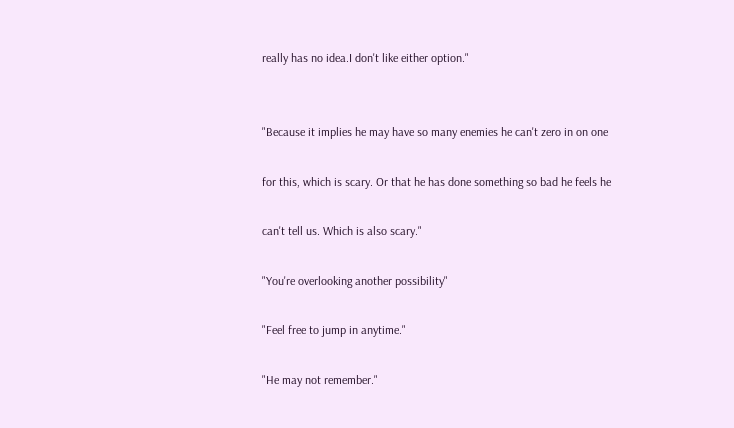really has no idea.I don't like either option."


"Because it implies he may have so many enemies he can't zero in on one

for this, which is scary. Or that he has done something so bad he feels he

can't tell us. Which is also scary."

"You're overlooking another possibility"

"Feel free to jump in anytime."

"He may not remember."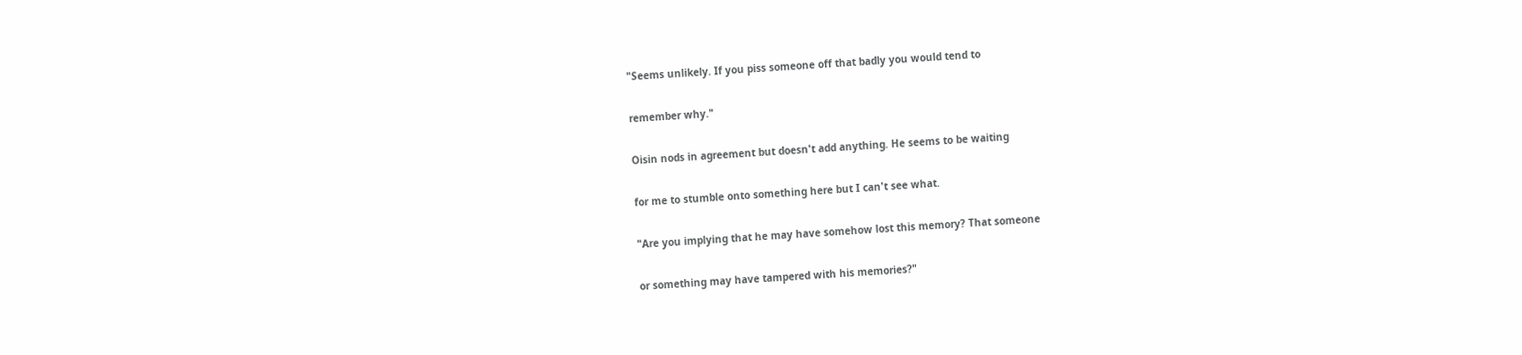"Seems unlikely. If you piss someone off that badly you would tend to

remember why."

Oisin nods in agreement but doesn't add anything. He seems to be waiting

for me to stumble onto something here but I can't see what.

"Are you implying that he may have somehow lost this memory? That someone

or something may have tampered with his memories?"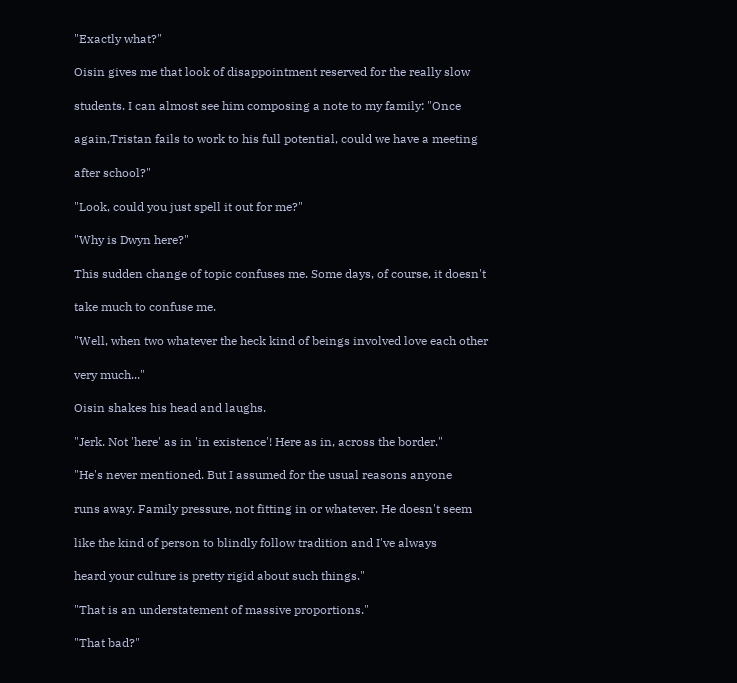"Exactly what?"

Oisin gives me that look of disappointment reserved for the really slow

students. I can almost see him composing a note to my family: "Once

again,Tristan fails to work to his full potential, could we have a meeting

after school?"

"Look, could you just spell it out for me?"

"Why is Dwyn here?"

This sudden change of topic confuses me. Some days, of course, it doesn't

take much to confuse me.

"Well, when two whatever the heck kind of beings involved love each other

very much..."

Oisin shakes his head and laughs.

"Jerk. Not 'here' as in 'in existence'! Here as in, across the border."

"He's never mentioned. But I assumed for the usual reasons anyone

runs away. Family pressure, not fitting in or whatever. He doesn't seem

like the kind of person to blindly follow tradition and I've always

heard your culture is pretty rigid about such things."

"That is an understatement of massive proportions."

"That bad?"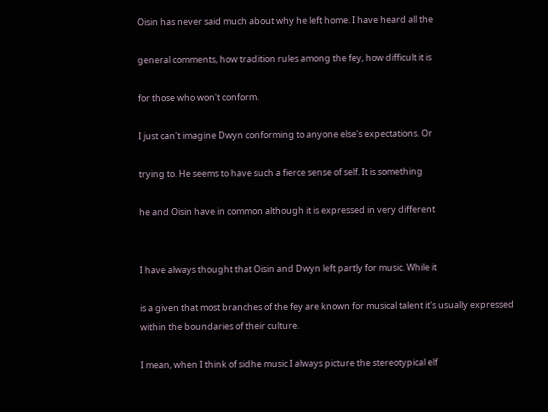Oisin has never said much about why he left home. I have heard all the

general comments, how tradition rules among the fey, how difficult it is

for those who won't conform.

I just can't imagine Dwyn conforming to anyone else's expectations. Or

trying to. He seems to have such a fierce sense of self. It is something

he and Oisin have in common although it is expressed in very different


I have always thought that Oisin and Dwyn left partly for music. While it

is a given that most branches of the fey are known for musical talent it's usually expressed within the boundaries of their culture.

I mean, when I think of sidhe music I always picture the stereotypical elf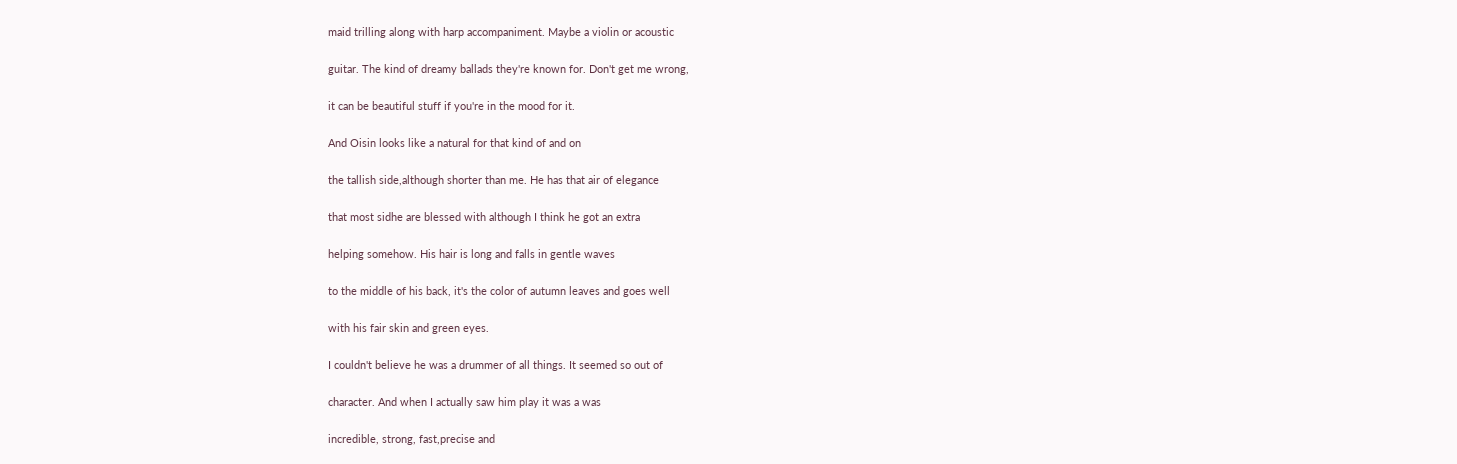maid trilling along with harp accompaniment. Maybe a violin or acoustic

guitar. The kind of dreamy ballads they're known for. Don't get me wrong,

it can be beautiful stuff if you're in the mood for it.

And Oisin looks like a natural for that kind of and on

the tallish side,although shorter than me. He has that air of elegance

that most sidhe are blessed with although I think he got an extra

helping somehow. His hair is long and falls in gentle waves

to the middle of his back, it's the color of autumn leaves and goes well

with his fair skin and green eyes.

I couldn't believe he was a drummer of all things. It seemed so out of

character. And when I actually saw him play it was a was

incredible, strong, fast,precise and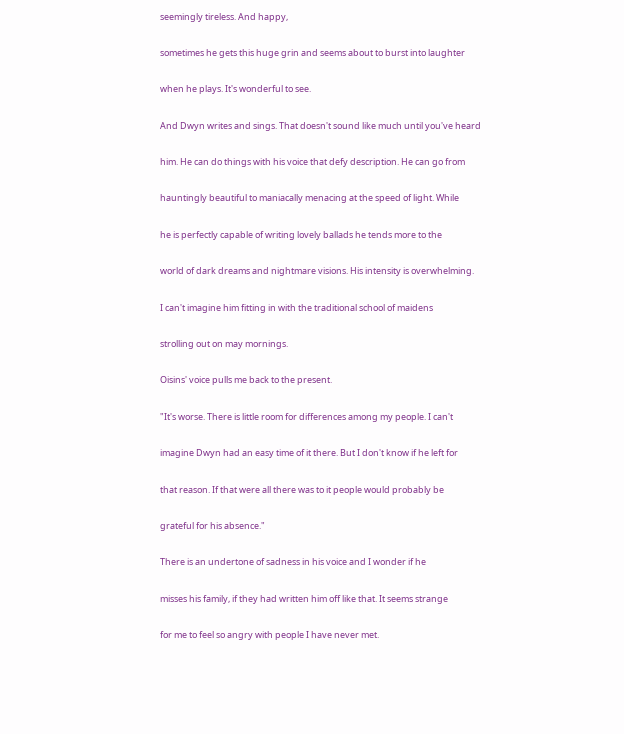seemingly tireless. And happy,

sometimes he gets this huge grin and seems about to burst into laughter

when he plays. It's wonderful to see.

And Dwyn writes and sings. That doesn't sound like much until you've heard

him. He can do things with his voice that defy description. He can go from

hauntingly beautiful to maniacally menacing at the speed of light. While

he is perfectly capable of writing lovely ballads he tends more to the

world of dark dreams and nightmare visions. His intensity is overwhelming.

I can't imagine him fitting in with the traditional school of maidens

strolling out on may mornings.

Oisins' voice pulls me back to the present.

"It's worse. There is little room for differences among my people. I can't

imagine Dwyn had an easy time of it there. But I don't know if he left for

that reason. If that were all there was to it people would probably be

grateful for his absence."

There is an undertone of sadness in his voice and I wonder if he

misses his family, if they had written him off like that. It seems strange

for me to feel so angry with people I have never met.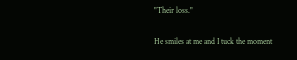"Their loss."

He smiles at me and I tuck the moment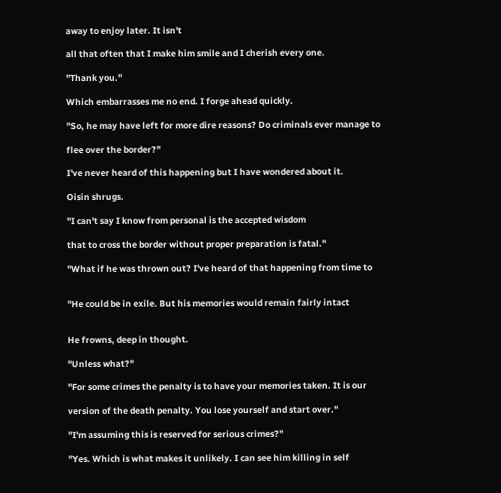away to enjoy later. It isn't

all that often that I make him smile and I cherish every one.

"Thank you."

Which embarrasses me no end. I forge ahead quickly.

"So, he may have left for more dire reasons? Do criminals ever manage to

flee over the border?"

I've never heard of this happening but I have wondered about it.

Oisin shrugs.

"I can't say I know from personal is the accepted wisdom

that to cross the border without proper preparation is fatal."

"What if he was thrown out? I've heard of that happening from time to


"He could be in exile. But his memories would remain fairly intact


He frowns, deep in thought.

"Unless what?"

"For some crimes the penalty is to have your memories taken. It is our

version of the death penalty. You lose yourself and start over."

"I'm assuming this is reserved for serious crimes?"

"Yes. Which is what makes it unlikely. I can see him killing in self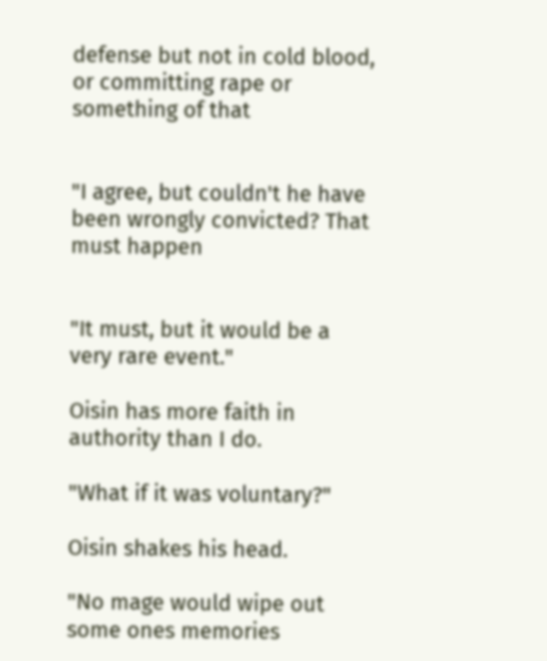defense but not in cold blood, or committing rape or something of that


"I agree, but couldn't he have been wrongly convicted? That must happen


"It must, but it would be a very rare event."

Oisin has more faith in authority than I do.

"What if it was voluntary?"

Oisin shakes his head.

"No mage would wipe out some ones memories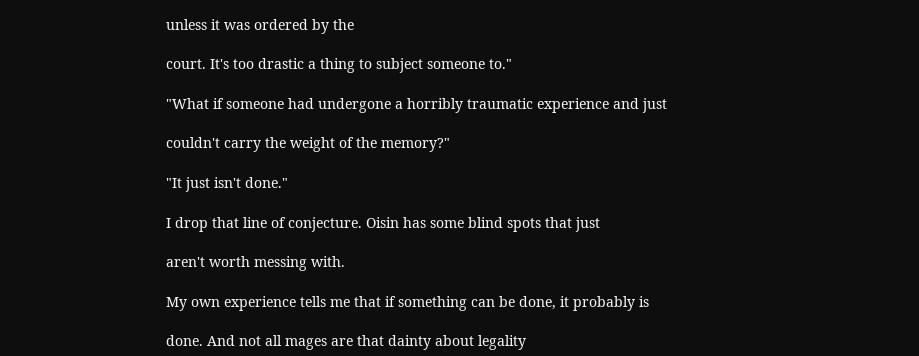unless it was ordered by the

court. It's too drastic a thing to subject someone to."

"What if someone had undergone a horribly traumatic experience and just

couldn't carry the weight of the memory?"

"It just isn't done."

I drop that line of conjecture. Oisin has some blind spots that just

aren't worth messing with.

My own experience tells me that if something can be done, it probably is

done. And not all mages are that dainty about legality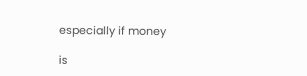especially if money

is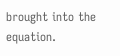brought into the equation.